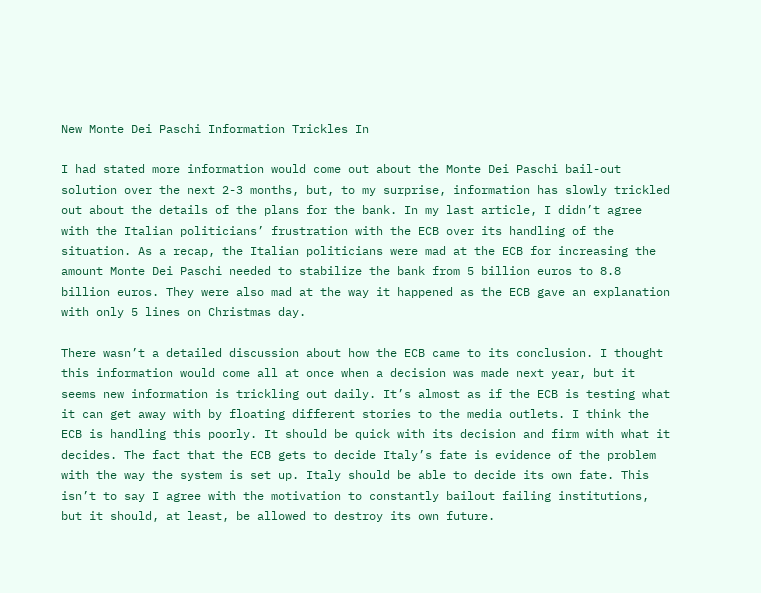New Monte Dei Paschi Information Trickles In

I had stated more information would come out about the Monte Dei Paschi bail-out solution over the next 2-3 months, but, to my surprise, information has slowly trickled out about the details of the plans for the bank. In my last article, I didn’t agree with the Italian politicians’ frustration with the ECB over its handling of the situation. As a recap, the Italian politicians were mad at the ECB for increasing the amount Monte Dei Paschi needed to stabilize the bank from 5 billion euros to 8.8 billion euros. They were also mad at the way it happened as the ECB gave an explanation with only 5 lines on Christmas day.

There wasn’t a detailed discussion about how the ECB came to its conclusion. I thought this information would come all at once when a decision was made next year, but it seems new information is trickling out daily. It’s almost as if the ECB is testing what it can get away with by floating different stories to the media outlets. I think the ECB is handling this poorly. It should be quick with its decision and firm with what it decides. The fact that the ECB gets to decide Italy’s fate is evidence of the problem with the way the system is set up. Italy should be able to decide its own fate. This isn’t to say I agree with the motivation to constantly bailout failing institutions, but it should, at least, be allowed to destroy its own future.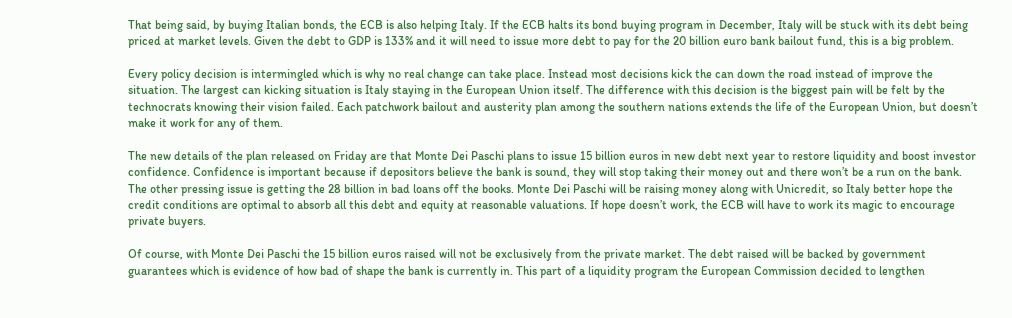That being said, by buying Italian bonds, the ECB is also helping Italy. If the ECB halts its bond buying program in December, Italy will be stuck with its debt being priced at market levels. Given the debt to GDP is 133% and it will need to issue more debt to pay for the 20 billion euro bank bailout fund, this is a big problem.

Every policy decision is intermingled which is why no real change can take place. Instead most decisions kick the can down the road instead of improve the situation. The largest can kicking situation is Italy staying in the European Union itself. The difference with this decision is the biggest pain will be felt by the technocrats knowing their vision failed. Each patchwork bailout and austerity plan among the southern nations extends the life of the European Union, but doesn’t make it work for any of them.

The new details of the plan released on Friday are that Monte Dei Paschi plans to issue 15 billion euros in new debt next year to restore liquidity and boost investor confidence. Confidence is important because if depositors believe the bank is sound, they will stop taking their money out and there won’t be a run on the bank. The other pressing issue is getting the 28 billion in bad loans off the books. Monte Dei Paschi will be raising money along with Unicredit, so Italy better hope the credit conditions are optimal to absorb all this debt and equity at reasonable valuations. If hope doesn’t work, the ECB will have to work its magic to encourage private buyers.

Of course, with Monte Dei Paschi the 15 billion euros raised will not be exclusively from the private market. The debt raised will be backed by government guarantees which is evidence of how bad of shape the bank is currently in. This part of a liquidity program the European Commission decided to lengthen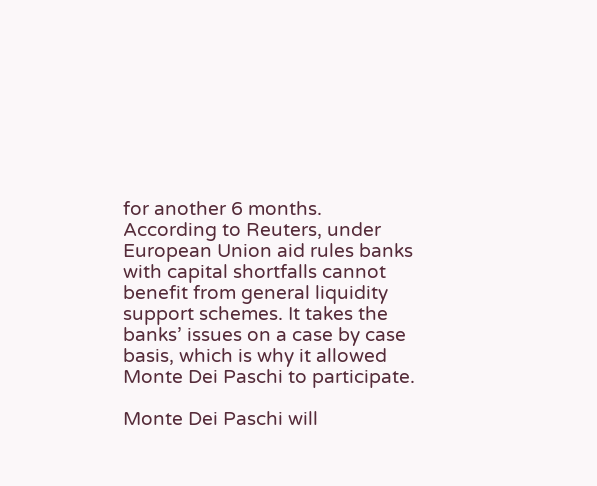for another 6 months. According to Reuters, under European Union aid rules banks with capital shortfalls cannot benefit from general liquidity support schemes. It takes the banks’ issues on a case by case basis, which is why it allowed Monte Dei Paschi to participate.

Monte Dei Paschi will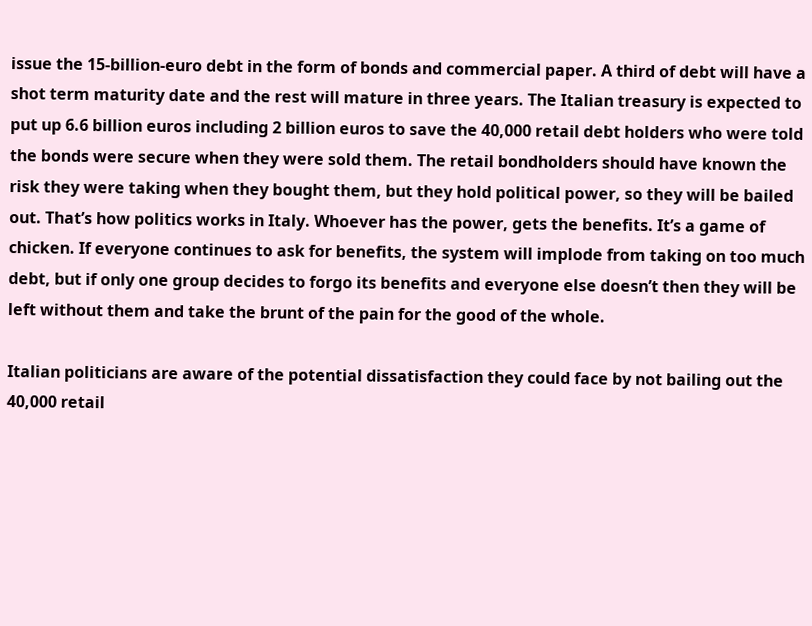issue the 15-billion-euro debt in the form of bonds and commercial paper. A third of debt will have a shot term maturity date and the rest will mature in three years. The Italian treasury is expected to put up 6.6 billion euros including 2 billion euros to save the 40,000 retail debt holders who were told the bonds were secure when they were sold them. The retail bondholders should have known the risk they were taking when they bought them, but they hold political power, so they will be bailed out. That’s how politics works in Italy. Whoever has the power, gets the benefits. It’s a game of chicken. If everyone continues to ask for benefits, the system will implode from taking on too much debt, but if only one group decides to forgo its benefits and everyone else doesn’t then they will be left without them and take the brunt of the pain for the good of the whole.

Italian politicians are aware of the potential dissatisfaction they could face by not bailing out the 40,000 retail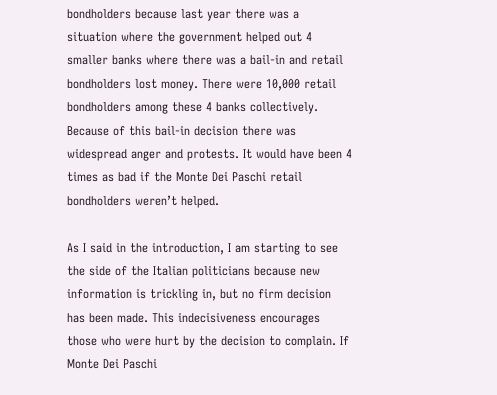bondholders because last year there was a situation where the government helped out 4 smaller banks where there was a bail-in and retail bondholders lost money. There were 10,000 retail bondholders among these 4 banks collectively. Because of this bail-in decision there was widespread anger and protests. It would have been 4 times as bad if the Monte Dei Paschi retail bondholders weren’t helped.

As I said in the introduction, I am starting to see the side of the Italian politicians because new information is trickling in, but no firm decision has been made. This indecisiveness encourages those who were hurt by the decision to complain. If Monte Dei Paschi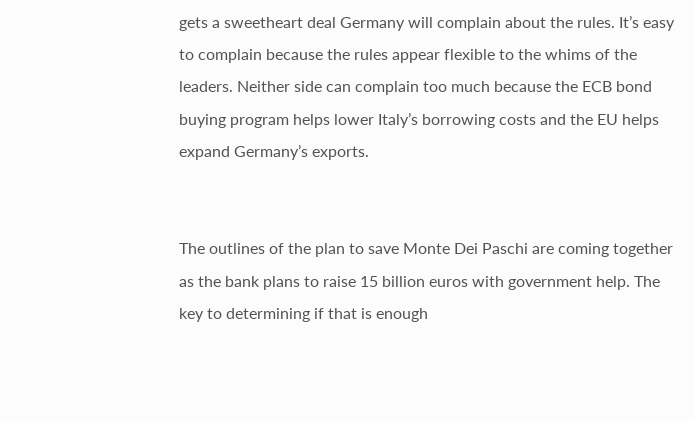gets a sweetheart deal Germany will complain about the rules. It’s easy to complain because the rules appear flexible to the whims of the leaders. Neither side can complain too much because the ECB bond buying program helps lower Italy’s borrowing costs and the EU helps expand Germany’s exports.


The outlines of the plan to save Monte Dei Paschi are coming together as the bank plans to raise 15 billion euros with government help. The key to determining if that is enough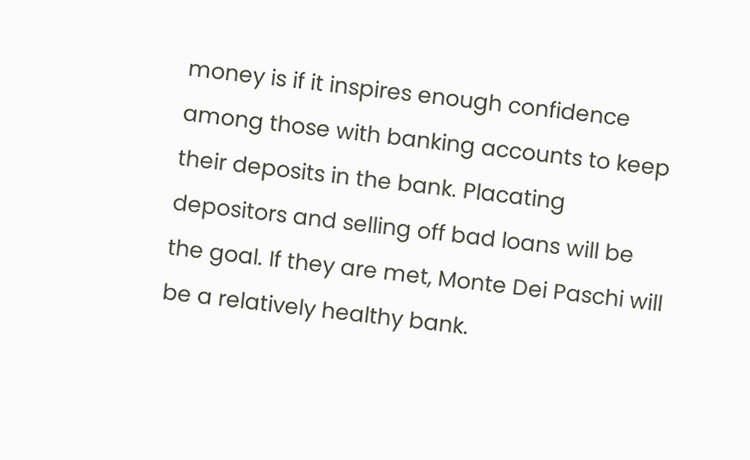money is if it inspires enough confidence among those with banking accounts to keep their deposits in the bank. Placating depositors and selling off bad loans will be the goal. If they are met, Monte Dei Paschi will be a relatively healthy bank.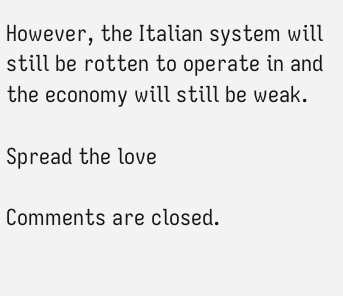However, the Italian system will still be rotten to operate in and the economy will still be weak.

Spread the love

Comments are closed.